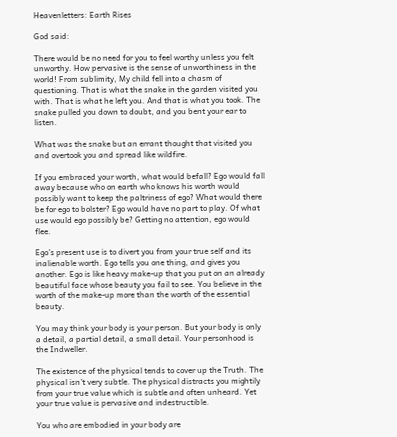Heavenletters: Earth Rises

God said:

There would be no need for you to feel worthy unless you felt unworthy. How pervasive is the sense of unworthiness in the world! From sublimity, My child fell into a chasm of questioning. That is what the snake in the garden visited you with. That is what he left you. And that is what you took. The snake pulled you down to doubt, and you bent your ear to listen.

What was the snake but an errant thought that visited you and overtook you and spread like wildfire.

If you embraced your worth, what would befall? Ego would fall away because who on earth who knows his worth would possibly want to keep the paltriness of ego? What would there be for ego to bolster? Ego would have no part to play. Of what use would ego possibly be? Getting no attention, ego would flee.

Ego’s present use is to divert you from your true self and its inalienable worth. Ego tells you one thing, and gives you another. Ego is like heavy make-up that you put on an already beautiful face whose beauty you fail to see. You believe in the worth of the make-up more than the worth of the essential beauty.

You may think your body is your person. But your body is only a detail, a partial detail, a small detail. Your personhood is the Indweller.

The existence of the physical tends to cover up the Truth. The physical isn’t very subtle. The physical distracts you mightily from your true value which is subtle and often unheard. Yet your true value is pervasive and indestructible.

You who are embodied in your body are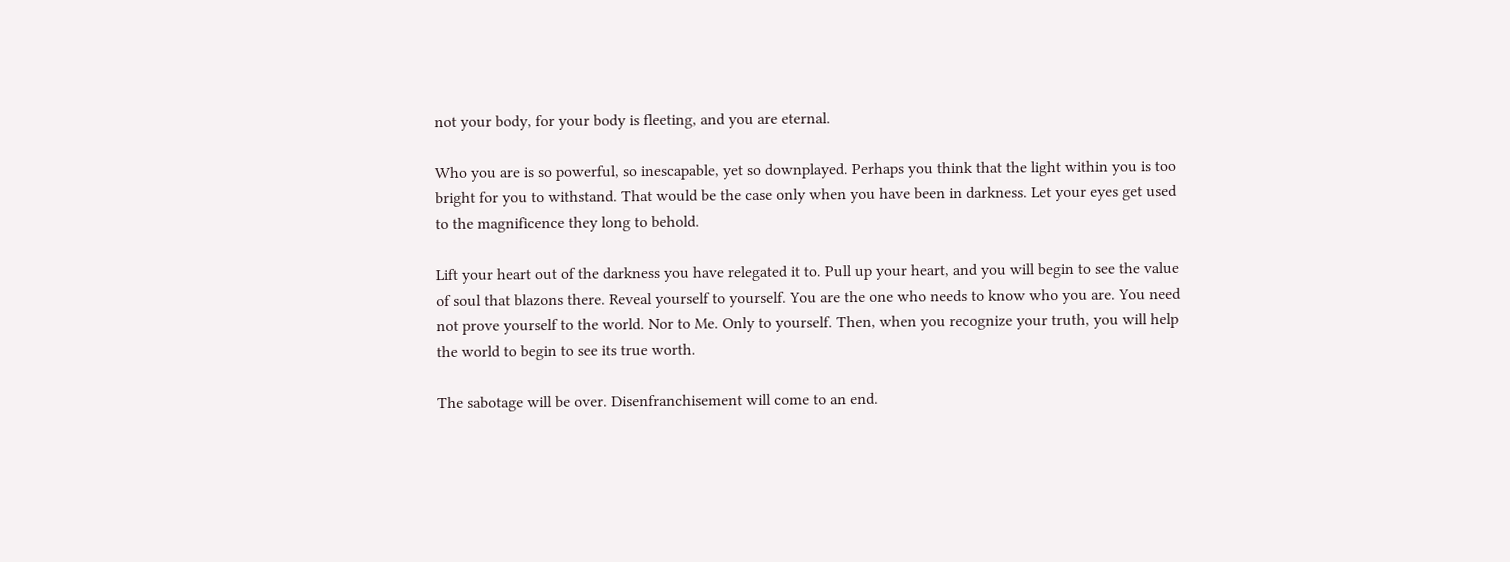not your body, for your body is fleeting, and you are eternal.

Who you are is so powerful, so inescapable, yet so downplayed. Perhaps you think that the light within you is too bright for you to withstand. That would be the case only when you have been in darkness. Let your eyes get used to the magnificence they long to behold.

Lift your heart out of the darkness you have relegated it to. Pull up your heart, and you will begin to see the value of soul that blazons there. Reveal yourself to yourself. You are the one who needs to know who you are. You need not prove yourself to the world. Nor to Me. Only to yourself. Then, when you recognize your truth, you will help the world to begin to see its true worth.

The sabotage will be over. Disenfranchisement will come to an end.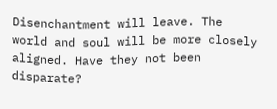Disenchantment will leave. The world and soul will be more closely aligned. Have they not been disparate?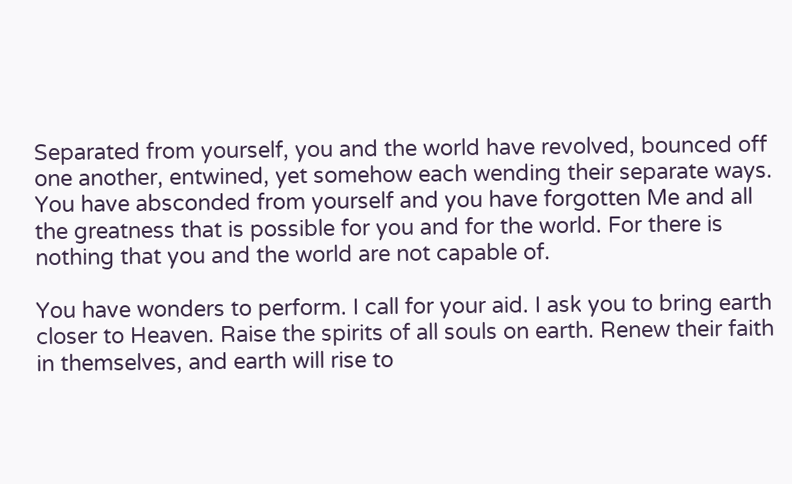Separated from yourself, you and the world have revolved, bounced off one another, entwined, yet somehow each wending their separate ways. You have absconded from yourself and you have forgotten Me and all the greatness that is possible for you and for the world. For there is nothing that you and the world are not capable of.

You have wonders to perform. I call for your aid. I ask you to bring earth closer to Heaven. Raise the spirits of all souls on earth. Renew their faith in themselves, and earth will rise to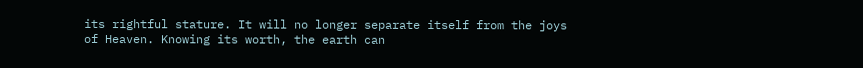its rightful stature. It will no longer separate itself from the joys of Heaven. Knowing its worth, the earth can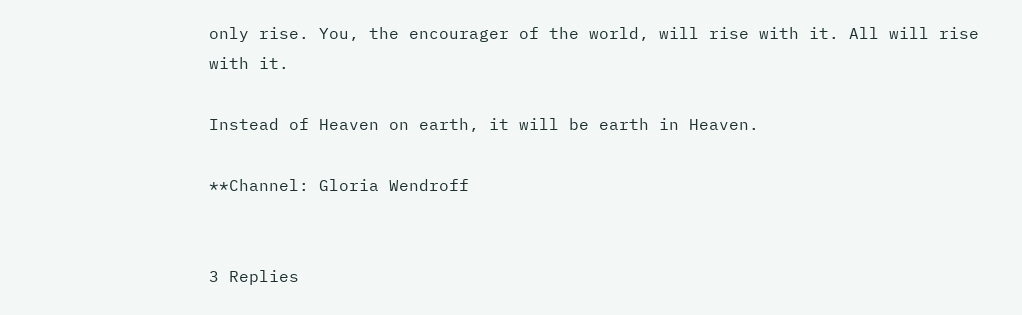only rise. You, the encourager of the world, will rise with it. All will rise with it.

Instead of Heaven on earth, it will be earth in Heaven.

**Channel: Gloria Wendroff


3 Replies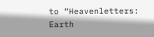to “Heavenletters: Earth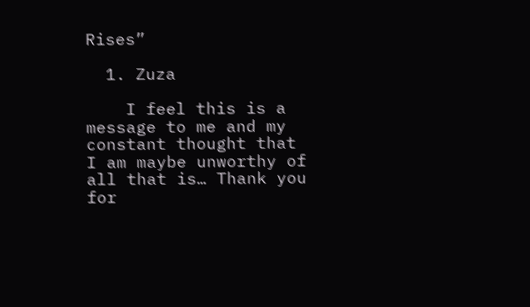Rises”

  1. Zuza

    I feel this is a message to me and my constant thought that I am maybe unworthy of all that is… Thank you for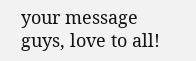your message guys, love to all!